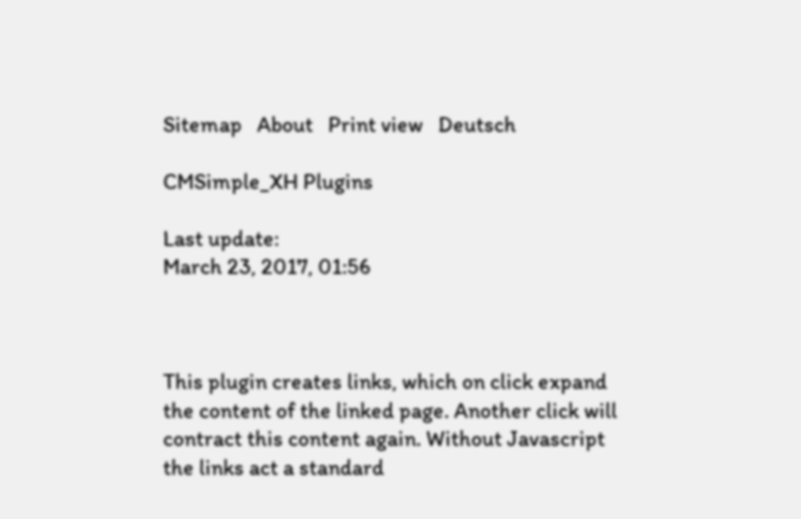Sitemap   About   Print view   Deutsch

CMSimple_XH Plugins

Last update:
March 23, 2017, 01:56



This plugin creates links, which on click expand the content of the linked page. Another click will contract this content again. Without Javascript the links act a standard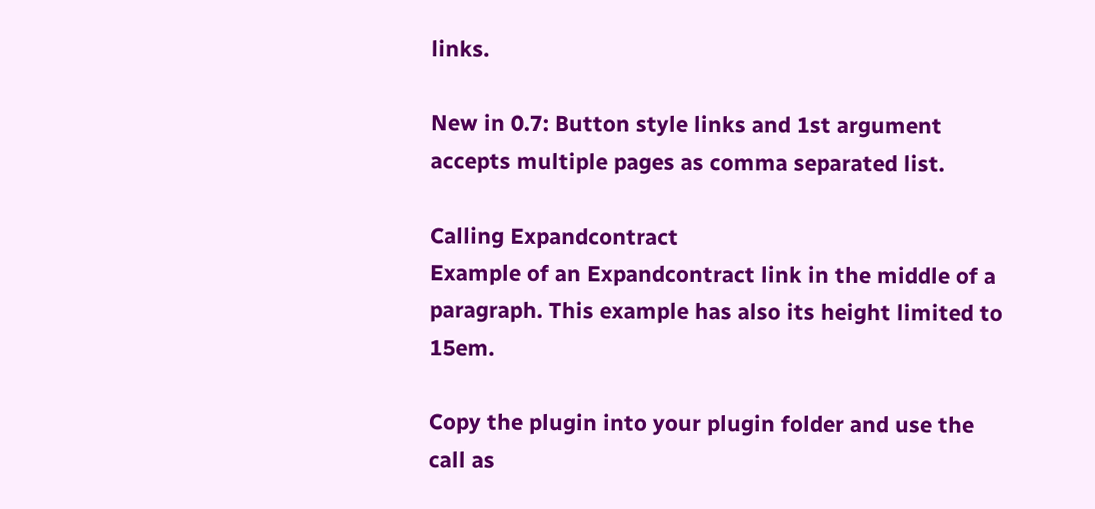links.

New in 0.7: Button style links and 1st argument accepts multiple pages as comma separated list.

Calling Expandcontract
Example of an Expandcontract link in the middle of a paragraph. This example has also its height limited to 15em.

Copy the plugin into your plugin folder and use the call as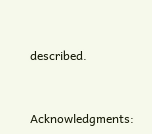described.


Acknowledgments: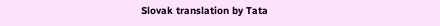Slovak translation by Tata